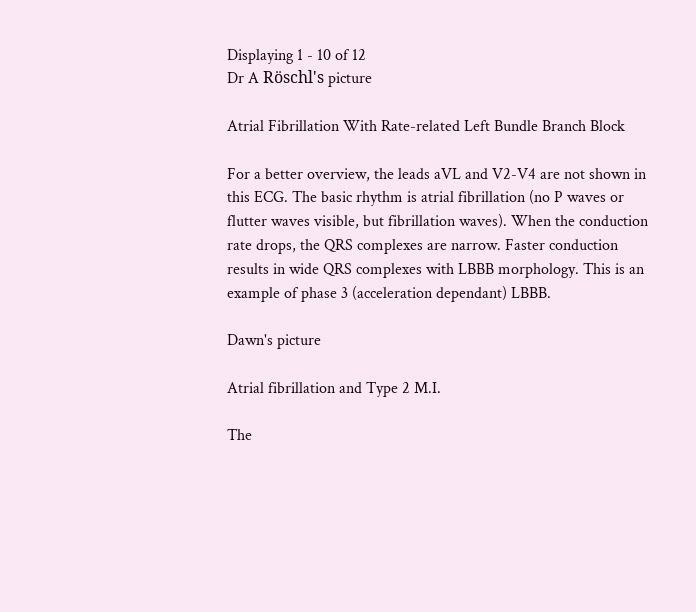Displaying 1 - 10 of 12
Dr A Röschl's picture

Atrial Fibrillation With Rate-related Left Bundle Branch Block

For a better overview, the leads aVL and V2-V4 are not shown in this ECG. The basic rhythm is atrial fibrillation (no P waves or flutter waves visible, but fibrillation waves). When the conduction rate drops, the QRS complexes are narrow. Faster conduction results in wide QRS complexes with LBBB morphology. This is an example of phase 3 (acceleration dependant) LBBB.

Dawn's picture

Atrial fibrillation and Type 2 M.I.

The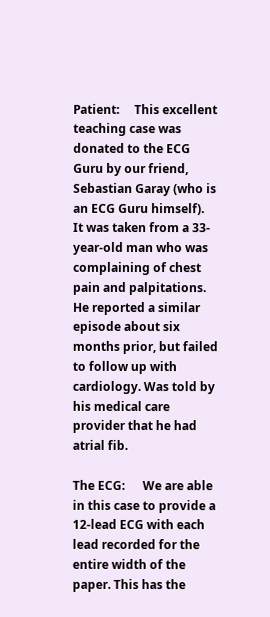Patient:     This excellent teaching case was donated to the ECG Guru by our friend, Sebastian Garay (who is an ECG Guru himself).  It was taken from a 33-year-old man who was complaining of chest pain and palpitations. He reported a similar episode about six months prior, but failed to follow up with cardiology. Was told by his medical care provider that he had atrial fib.

The ECG:      We are able in this case to provide a 12-lead ECG with each lead recorded for the entire width of the paper. This has the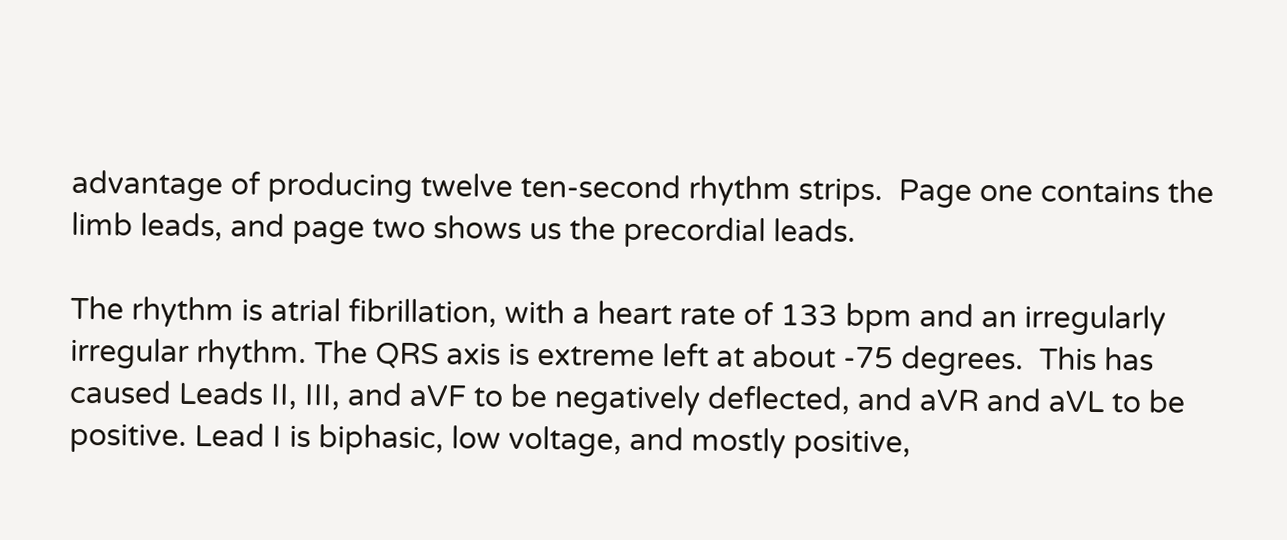advantage of producing twelve ten-second rhythm strips.  Page one contains the limb leads, and page two shows us the precordial leads.

The rhythm is atrial fibrillation, with a heart rate of 133 bpm and an irregularly irregular rhythm. The QRS axis is extreme left at about -75 degrees.  This has caused Leads II, III, and aVF to be negatively deflected, and aVR and aVL to be positive. Lead I is biphasic, low voltage, and mostly positive,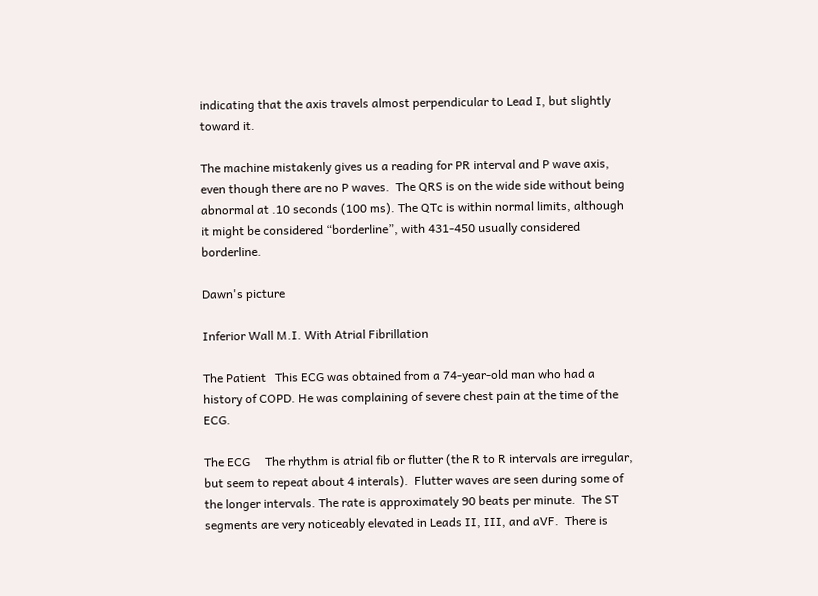indicating that the axis travels almost perpendicular to Lead I, but slightly toward it.

The machine mistakenly gives us a reading for PR interval and P wave axis, even though there are no P waves.  The QRS is on the wide side without being abnormal at .10 seconds (100 ms). The QTc is within normal limits, although it might be considered “borderline”, with 431-450 usually considered borderline.

Dawn's picture

Inferior Wall M.I. With Atrial Fibrillation

The Patient   This ECG was obtained from a 74-year-old man who had a history of COPD. He was complaining of severe chest pain at the time of the ECG.

The ECG     The rhythm is atrial fib or flutter (the R to R intervals are irregular, but seem to repeat about 4 interals).  Flutter waves are seen during some of the longer intervals. The rate is approximately 90 beats per minute.  The ST segments are very noticeably elevated in Leads II, III, and aVF.  There is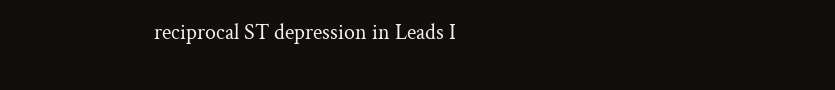reciprocal ST depression in Leads I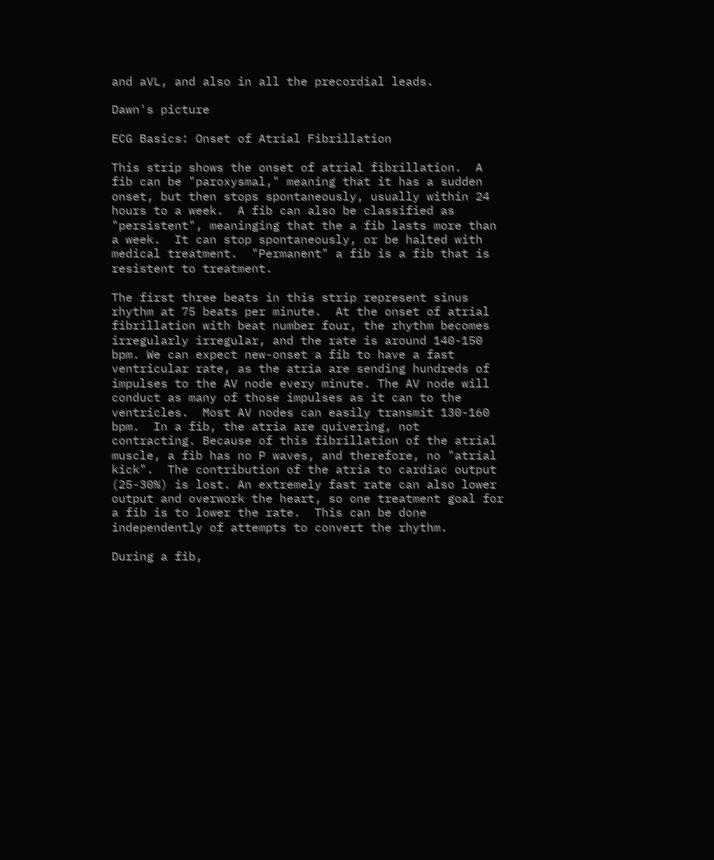and aVL, and also in all the precordial leads.

Dawn's picture

ECG Basics: Onset of Atrial Fibrillation

This strip shows the onset of atrial fibrillation.  A fib can be "paroxysmal," meaning that it has a sudden onset, but then stops spontaneously, usually within 24 hours to a week.  A fib can also be classified as "persistent", meaninging that the a fib lasts more than a week.  It can stop spontaneously, or be halted with medical treatment.  "Permanent" a fib is a fib that is resistent to treatment.

The first three beats in this strip represent sinus rhythm at 75 beats per minute.  At the onset of atrial fibrillation with beat number four, the rhythm becomes irregularly irregular, and the rate is around 140-150 bpm. We can expect new-onset a fib to have a fast ventricular rate, as the atria are sending hundreds of impulses to the AV node every minute. The AV node will conduct as many of those impulses as it can to the ventricles.  Most AV nodes can easily transmit 130-160 bpm.  In a fib, the atria are quivering, not contracting. Because of this fibrillation of the atrial muscle, a fib has no P waves, and therefore, no "atrial kick".  The contribution of the atria to cardiac output (25-30%) is lost. An extremely fast rate can also lower output and overwork the heart, so one treatment goal for a fib is to lower the rate.  This can be done independently of attempts to convert the rhythm.

During a fib,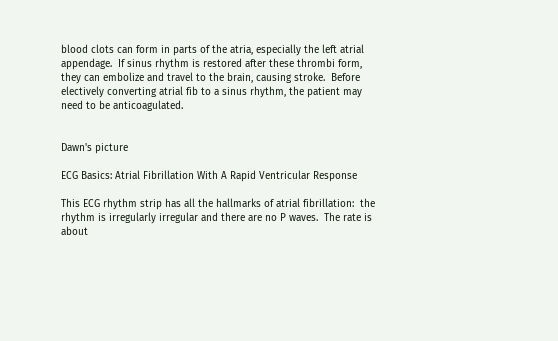blood clots can form in parts of the atria, especially the left atrial appendage.  If sinus rhythm is restored after these thrombi form, they can embolize and travel to the brain, causing stroke.  Before electively converting atrial fib to a sinus rhythm, the patient may need to be anticoagulated.


Dawn's picture

ECG Basics: Atrial Fibrillation With A Rapid Ventricular Response

This ECG rhythm strip has all the hallmarks of atrial fibrillation:  the rhythm is irregularly irregular and there are no P waves.  The rate is about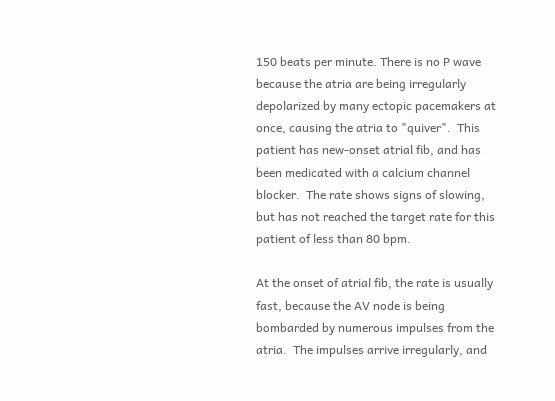150 beats per minute. There is no P wave because the atria are being irregularly depolarized by many ectopic pacemakers at once, causing the atria to "quiver".  This patient has new-onset atrial fib, and has been medicated with a calcium channel blocker.  The rate shows signs of slowing, but has not reached the target rate for this patient of less than 80 bpm.

At the onset of atrial fib, the rate is usually fast, because the AV node is being bombarded by numerous impulses from the atria.  The impulses arrive irregularly, and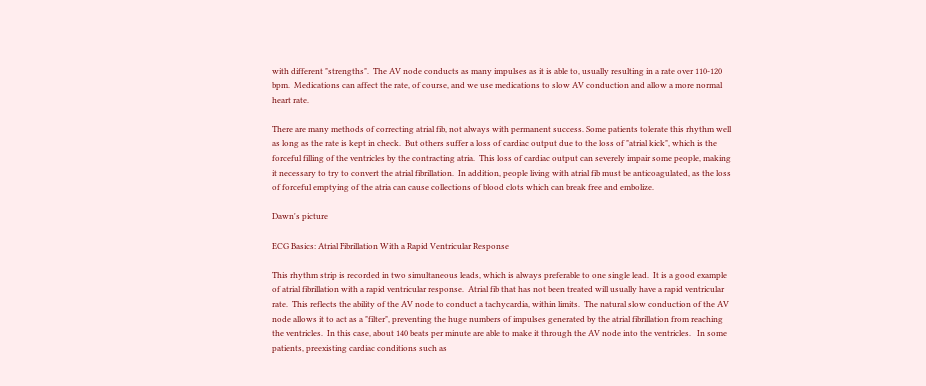with different "strengths".  The AV node conducts as many impulses as it is able to, usually resulting in a rate over 110-120 bpm.  Medications can affect the rate, of course, and we use medications to slow AV conduction and allow a more normal heart rate.

There are many methods of correcting atrial fib, not always with permanent success. Some patients tolerate this rhythm well as long as the rate is kept in check.  But others suffer a loss of cardiac output due to the loss of "atrial kick", which is the forceful filling of the ventricles by the contracting atria.  This loss of cardiac output can severely impair some people, making it necessary to try to convert the atrial fibrillation.  In addition, people living with atrial fib must be anticoagulated, as the loss of forceful emptying of the atria can cause collections of blood clots which can break free and embolize.

Dawn's picture

ECG Basics: Atrial Fibrillation With a Rapid Ventricular Response

This rhythm strip is recorded in two simultaneous leads, which is always preferable to one single lead.  It is a good example of atrial fibrillation with a rapid ventricular response.  Atrial fib that has not been treated will usually have a rapid ventricular rate.  This reflects the ability of the AV node to conduct a tachycardia, within limits.  The natural slow conduction of the AV node allows it to act as a "filter", preventing the huge numbers of impulses generated by the atrial fibrillation from reaching the ventricles.  In this case, about 140 beats per minute are able to make it through the AV node into the ventricles.   In some patients, preexisting cardiac conditions such as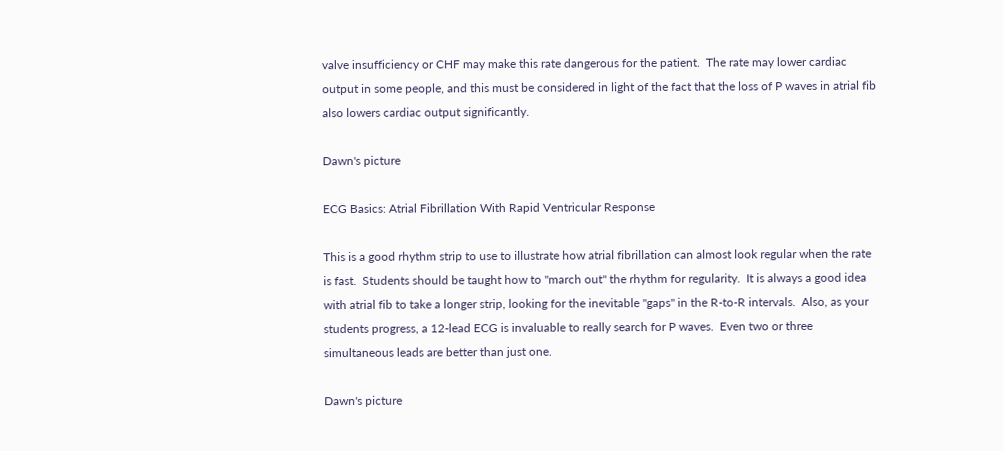valve insufficiency or CHF may make this rate dangerous for the patient.  The rate may lower cardiac output in some people, and this must be considered in light of the fact that the loss of P waves in atrial fib also lowers cardiac output significantly.

Dawn's picture

ECG Basics: Atrial Fibrillation With Rapid Ventricular Response

This is a good rhythm strip to use to illustrate how atrial fibrillation can almost look regular when the rate is fast.  Students should be taught how to "march out" the rhythm for regularity.  It is always a good idea with atrial fib to take a longer strip, looking for the inevitable "gaps" in the R-to-R intervals.  Also, as your students progress, a 12-lead ECG is invaluable to really search for P waves.  Even two or three simultaneous leads are better than just one.

Dawn's picture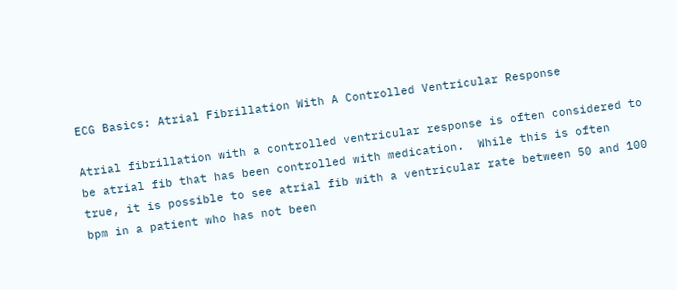ECG Basics: Atrial Fibrillation With A Controlled Ventricular Response

Atrial fibrillation with a controlled ventricular response is often considered to be atrial fib that has been controlled with medication.  While this is often true, it is possible to see atrial fib with a ventricular rate between 50 and 100 bpm in a patient who has not been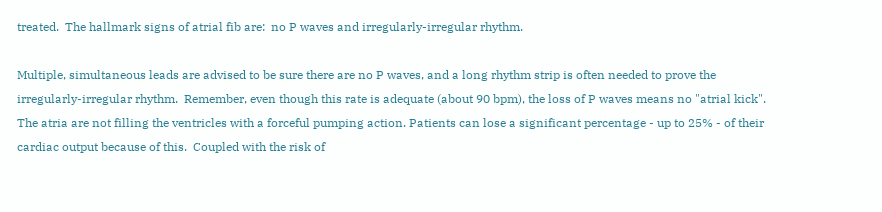treated.  The hallmark signs of atrial fib are:  no P waves and irregularly-irregular rhythm.

Multiple, simultaneous leads are advised to be sure there are no P waves, and a long rhythm strip is often needed to prove the irregularly-irregular rhythm.  Remember, even though this rate is adequate (about 90 bpm), the loss of P waves means no "atrial kick".  The atria are not filling the ventricles with a forceful pumping action. Patients can lose a significant percentage - up to 25% - of their cardiac output because of this.  Coupled with the risk of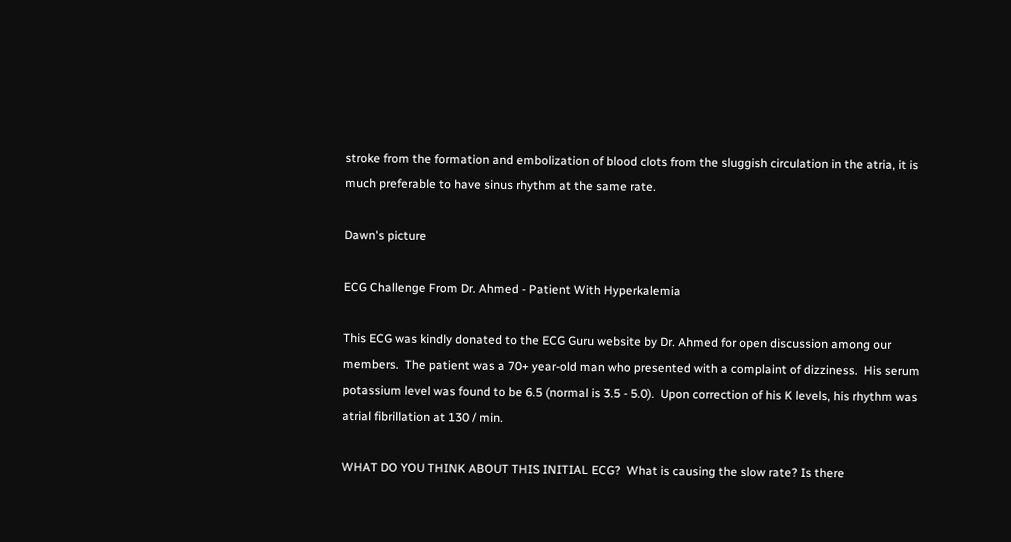stroke from the formation and embolization of blood clots from the sluggish circulation in the atria, it is much preferable to have sinus rhythm at the same rate.

Dawn's picture

ECG Challenge From Dr. Ahmed - Patient With Hyperkalemia

This ECG was kindly donated to the ECG Guru website by Dr. Ahmed for open discussion among our members.  The patient was a 70+ year-old man who presented with a complaint of dizziness.  His serum potassium level was found to be 6.5 (normal is 3.5 - 5.0).  Upon correction of his K levels, his rhythm was atrial fibrillation at 130 / min.

WHAT DO YOU THINK ABOUT THIS INITIAL ECG?  What is causing the slow rate? Is there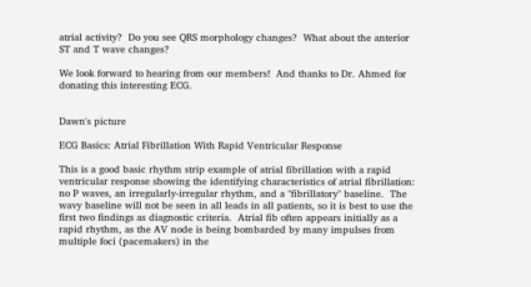atrial activity?  Do you see QRS morphology changes?  What about the anterior ST and T wave changes?

We look forward to hearing from our members!  And thanks to Dr. Ahmed for donating this interesting ECG.


Dawn's picture

ECG Basics: Atrial Fibrillation With Rapid Ventricular Response

This is a good basic rhythm strip example of atrial fibrillation with a rapid ventricular response showing the identifying characteristics of atrial fibrillation:  no P waves, an irregularly-irregular rhythm, and a "fibrillatory" baseline.  The wavy baseline will not be seen in all leads in all patients, so it is best to use the first two findings as diagnostic criteria.  Atrial fib often appears initially as a rapid rhythm, as the AV node is being bombarded by many impulses from multiple foci (pacemakers) in the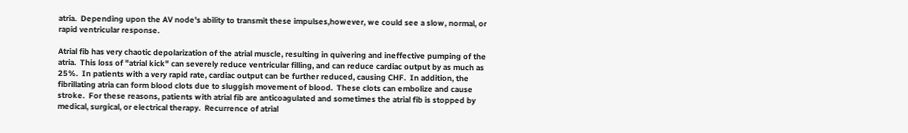atria.  Depending upon the AV node's ability to transmit these impulses,however, we could see a slow, normal, or rapid ventricular response.

Atrial fib has very chaotic depolarization of the atrial muscle, resulting in quivering and ineffective pumping of the atria.  This loss of "atrial kick" can severely reduce ventricular filling, and can reduce cardiac output by as much as 25%.  In patients with a very rapid rate, cardiac output can be further reduced, causing CHF.  In addition, the fibrillating atria can form blood clots due to sluggish movement of blood.  These clots can embolize and cause stroke.  For these reasons, patients with atrial fib are anticoagulated and sometimes the atrial fib is stopped by medical, surgical, or electrical therapy.  Recurrence of atrial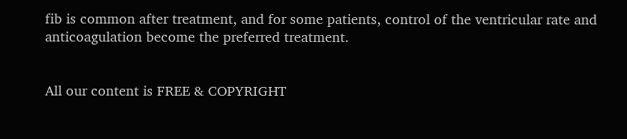fib is common after treatment, and for some patients, control of the ventricular rate and anticoagulation become the preferred treatment.


All our content is FREE & COPYRIGHT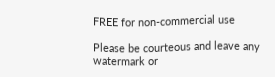FREE for non-commercial use

Please be courteous and leave any watermark or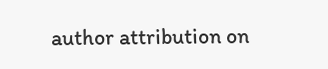author attribution on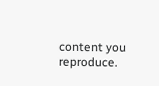content you reproduce.